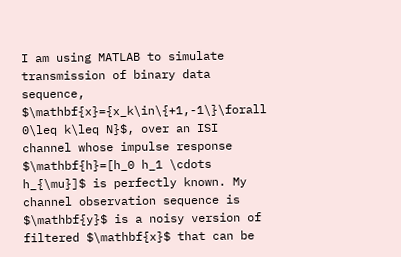I am using MATLAB to simulate transmission of binary data sequence, $\mathbf{x}={x_k\in\{+1,-1\}\forall 0\leq k\leq N}$, over an ISI channel whose impulse response $\mathbf{h}=[h_0 h_1 \cdots h_{\mu}]$ is perfectly known. My channel observation sequence is $\mathbf{y}$ is a noisy version of filtered $\mathbf{x}$ that can be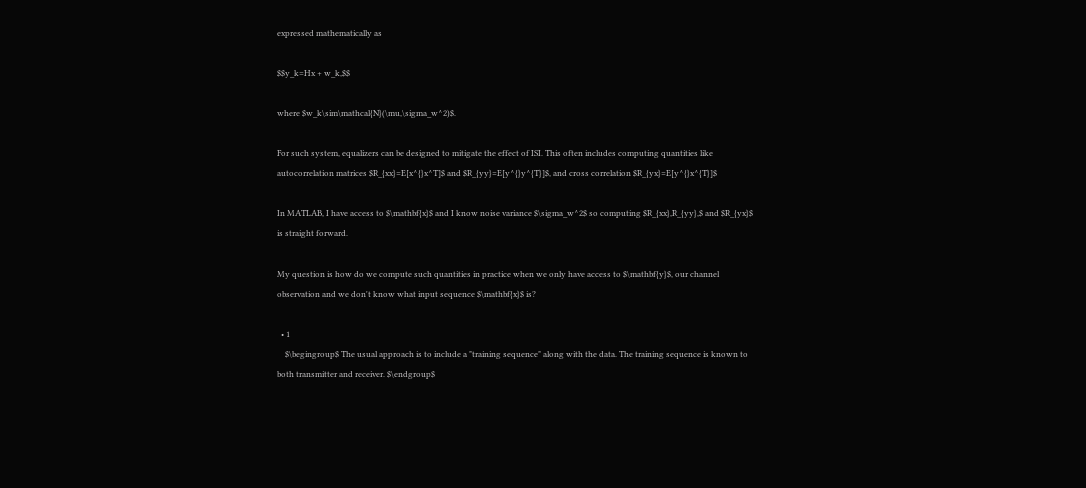expressed mathematically as

$$y_k=Hx + w_k,$$

where $w_k\sim\mathcal{N}(\mu,\sigma_w^2)$.

For such system, equalizers can be designed to mitigate the effect of ISI. This often includes computing quantities like autocorrelation matrices $R_{xx}=E[x^{}x^T]$ and $R_{yy}=E[y^{}y^{T}]$, and cross correlation $R_{yx}=E[y^{}x^{T}]$

In MATLAB, I have access to $\mathbf{x}$ and I know noise variance $\sigma_w^2$ so computing $R_{xx},R_{yy},$ and $R_{yx}$ is straight forward.

My question is how do we compute such quantities in practice when we only have access to $\mathbf{y}$, our channel observation and we don't know what input sequence $\mathbf{x}$ is?

  • 1
    $\begingroup$ The usual approach is to include a "training sequence" along with the data. The training sequence is known to both transmitter and receiver. $\endgroup$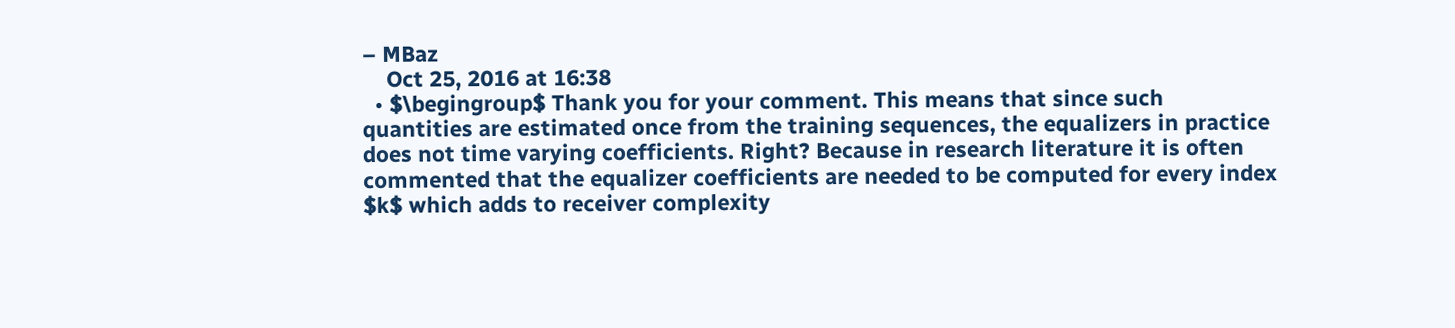– MBaz
    Oct 25, 2016 at 16:38
  • $\begingroup$ Thank you for your comment. This means that since such quantities are estimated once from the training sequences, the equalizers in practice does not time varying coefficients. Right? Because in research literature it is often commented that the equalizer coefficients are needed to be computed for every index $k$ which adds to receiver complexity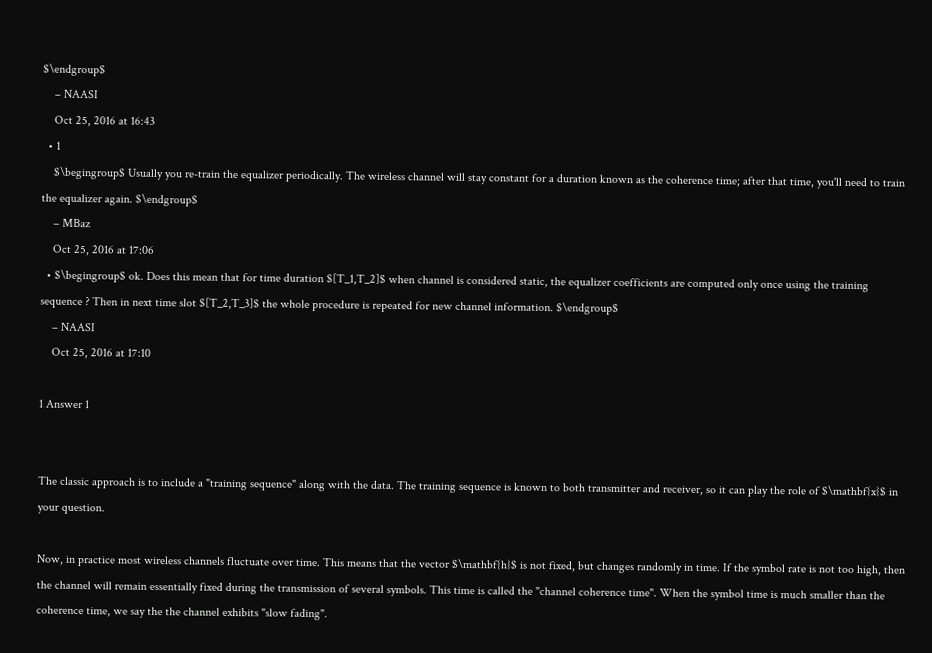$\endgroup$
    – NAASI
    Oct 25, 2016 at 16:43
  • 1
    $\begingroup$ Usually you re-train the equalizer periodically. The wireless channel will stay constant for a duration known as the coherence time; after that time, you'll need to train the equalizer again. $\endgroup$
    – MBaz
    Oct 25, 2016 at 17:06
  • $\begingroup$ ok. Does this mean that for time duration $[T_1,T_2]$ when channel is considered static, the equalizer coefficients are computed only once using the training sequence ? Then in next time slot $[T_2,T_3]$ the whole procedure is repeated for new channel information. $\endgroup$
    – NAASI
    Oct 25, 2016 at 17:10

1 Answer 1


The classic approach is to include a "training sequence" along with the data. The training sequence is known to both transmitter and receiver, so it can play the role of $\mathbf{x}$ in your question.

Now, in practice most wireless channels fluctuate over time. This means that the vector $\mathbf{h}$ is not fixed, but changes randomly in time. If the symbol rate is not too high, then the channel will remain essentially fixed during the transmission of several symbols. This time is called the "channel coherence time". When the symbol time is much smaller than the coherence time, we say the the channel exhibits "slow fading".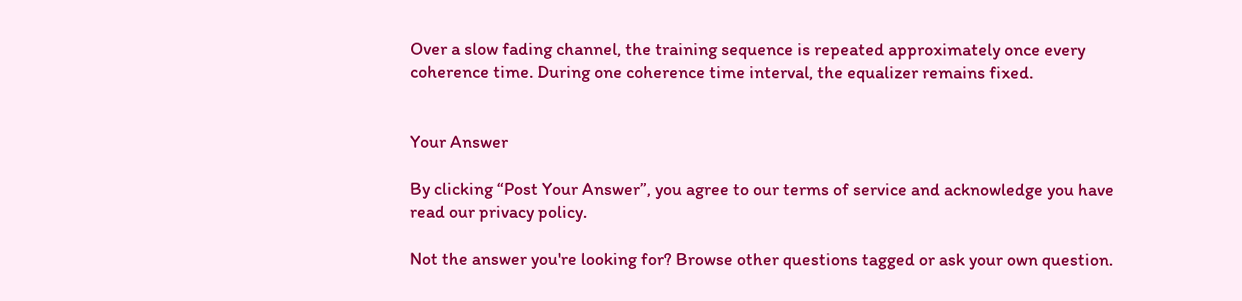Over a slow fading channel, the training sequence is repeated approximately once every coherence time. During one coherence time interval, the equalizer remains fixed.


Your Answer

By clicking “Post Your Answer”, you agree to our terms of service and acknowledge you have read our privacy policy.

Not the answer you're looking for? Browse other questions tagged or ask your own question.